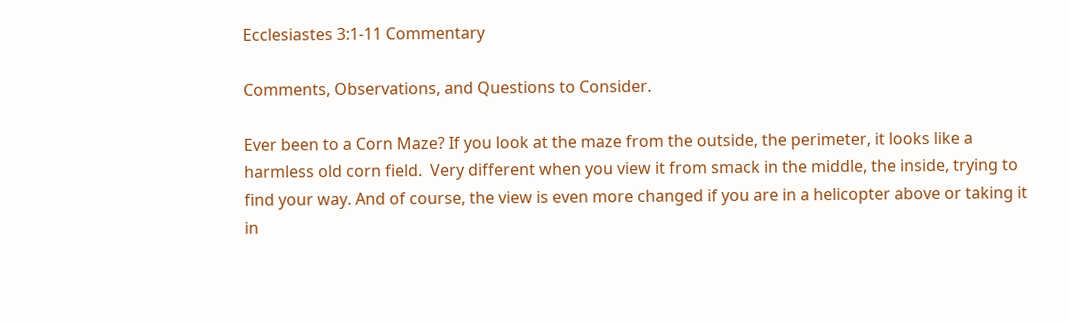Ecclesiastes 3:1-11 Commentary

Comments, Observations, and Questions to Consider.

Ever been to a Corn Maze? If you look at the maze from the outside, the perimeter, it looks like a harmless old corn field.  Very different when you view it from smack in the middle, the inside, trying to find your way. And of course, the view is even more changed if you are in a helicopter above or taking it in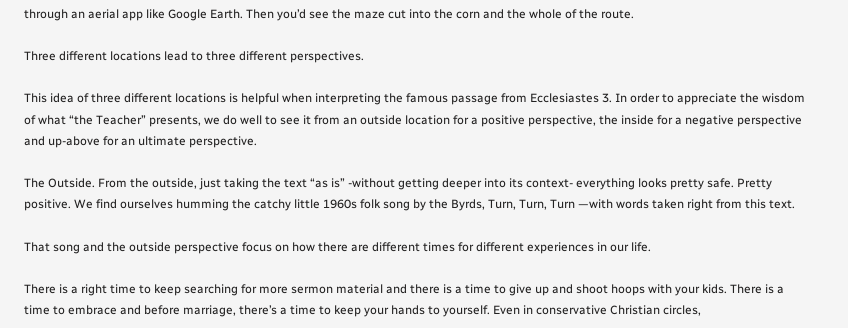through an aerial app like Google Earth. Then you’d see the maze cut into the corn and the whole of the route.

Three different locations lead to three different perspectives.

This idea of three different locations is helpful when interpreting the famous passage from Ecclesiastes 3. In order to appreciate the wisdom of what “the Teacher” presents, we do well to see it from an outside location for a positive perspective, the inside for a negative perspective and up-above for an ultimate perspective.

The Outside. From the outside, just taking the text “as is” -without getting deeper into its context- everything looks pretty safe. Pretty positive. We find ourselves humming the catchy little 1960s folk song by the Byrds, Turn, Turn, Turn —with words taken right from this text.

That song and the outside perspective focus on how there are different times for different experiences in our life.

There is a right time to keep searching for more sermon material and there is a time to give up and shoot hoops with your kids. There is a time to embrace and before marriage, there’s a time to keep your hands to yourself. Even in conservative Christian circles,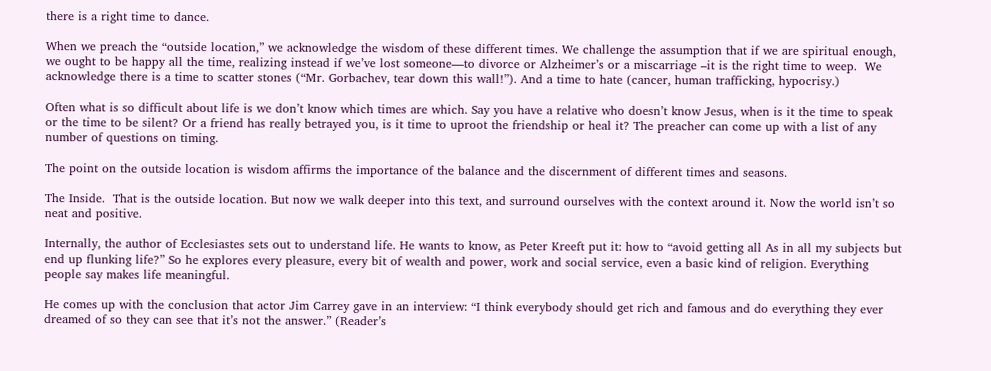there is a right time to dance.

When we preach the “outside location,” we acknowledge the wisdom of these different times. We challenge the assumption that if we are spiritual enough, we ought to be happy all the time, realizing instead if we’ve lost someone—to divorce or Alzheimer’s or a miscarriage –it is the right time to weep.  We acknowledge there is a time to scatter stones (“Mr. Gorbachev, tear down this wall!”). And a time to hate (cancer, human trafficking, hypocrisy.)

Often what is so difficult about life is we don’t know which times are which. Say you have a relative who doesn’t know Jesus, when is it the time to speak or the time to be silent? Or a friend has really betrayed you, is it time to uproot the friendship or heal it? The preacher can come up with a list of any number of questions on timing.

The point on the outside location is wisdom affirms the importance of the balance and the discernment of different times and seasons.

The Inside.  That is the outside location. But now we walk deeper into this text, and surround ourselves with the context around it. Now the world isn’t so neat and positive.

Internally, the author of Ecclesiastes sets out to understand life. He wants to know, as Peter Kreeft put it: how to “avoid getting all As in all my subjects but end up flunking life?” So he explores every pleasure, every bit of wealth and power, work and social service, even a basic kind of religion. Everything people say makes life meaningful.

He comes up with the conclusion that actor Jim Carrey gave in an interview: “I think everybody should get rich and famous and do everything they ever dreamed of so they can see that it’s not the answer.” (Reader’s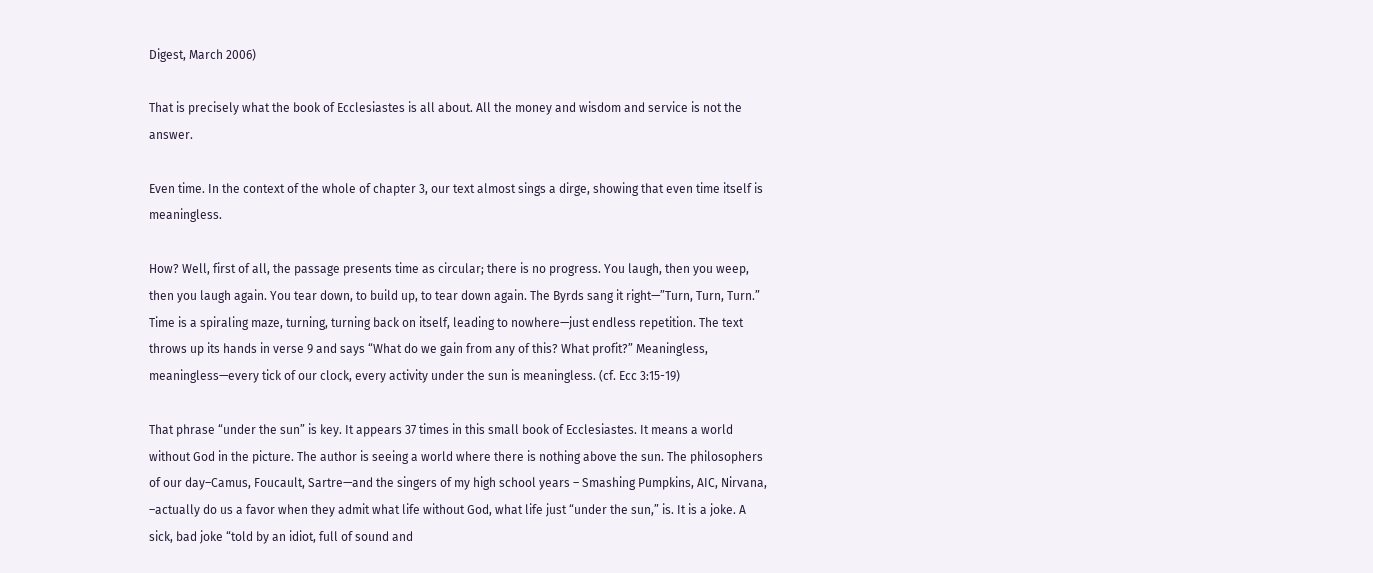Digest, March 2006)

That is precisely what the book of Ecclesiastes is all about. All the money and wisdom and service is not the answer.

Even time. In the context of the whole of chapter 3, our text almost sings a dirge, showing that even time itself is meaningless.

How? Well, first of all, the passage presents time as circular; there is no progress. You laugh, then you weep, then you laugh again. You tear down, to build up, to tear down again. The Byrds sang it right—”Turn, Turn, Turn.” Time is a spiraling maze, turning, turning back on itself, leading to nowhere—just endless repetition. The text throws up its hands in verse 9 and says “What do we gain from any of this? What profit?” Meaningless, meaningless—every tick of our clock, every activity under the sun is meaningless. (cf. Ecc 3:15-19)

That phrase “under the sun” is key. It appears 37 times in this small book of Ecclesiastes. It means a world without God in the picture. The author is seeing a world where there is nothing above the sun. The philosophers of our day–Camus, Foucault, Sartre—and the singers of my high school years – Smashing Pumpkins, AIC, Nirvana, –actually do us a favor when they admit what life without God, what life just “under the sun,” is. It is a joke. A sick, bad joke “told by an idiot, full of sound and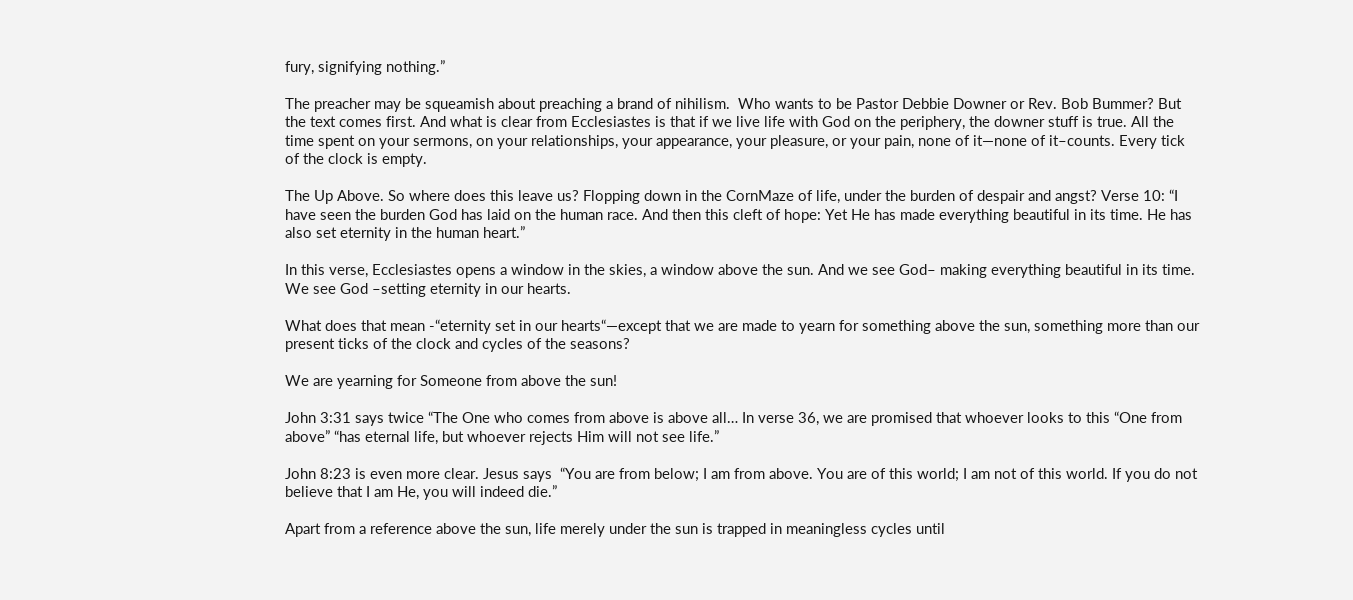fury, signifying nothing.”

The preacher may be squeamish about preaching a brand of nihilism.  Who wants to be Pastor Debbie Downer or Rev. Bob Bummer? But the text comes first. And what is clear from Ecclesiastes is that if we live life with God on the periphery, the downer stuff is true. All the time spent on your sermons, on your relationships, your appearance, your pleasure, or your pain, none of it—none of it–counts. Every tick of the clock is empty.

The Up Above. So where does this leave us? Flopping down in the CornMaze of life, under the burden of despair and angst? Verse 10: “I have seen the burden God has laid on the human race. And then this cleft of hope: Yet He has made everything beautiful in its time. He has also set eternity in the human heart.”

In this verse, Ecclesiastes opens a window in the skies, a window above the sun. And we see God– making everything beautiful in its time. We see God –setting eternity in our hearts.

What does that mean -“eternity set in our hearts“—except that we are made to yearn for something above the sun, something more than our present ticks of the clock and cycles of the seasons?

We are yearning for Someone from above the sun!

John 3:31 says twice “The One who comes from above is above all… In verse 36, we are promised that whoever looks to this “One from above” “has eternal life, but whoever rejects Him will not see life.”

John 8:23 is even more clear. Jesus says  “You are from below; I am from above. You are of this world; I am not of this world. If you do not believe that I am He, you will indeed die.”

Apart from a reference above the sun, life merely under the sun is trapped in meaningless cycles until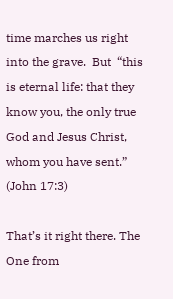time marches us right into the grave.  But  “this is eternal life: that they know you, the only true God and Jesus Christ, whom you have sent.” (John 17:3)

That’s it right there. The One from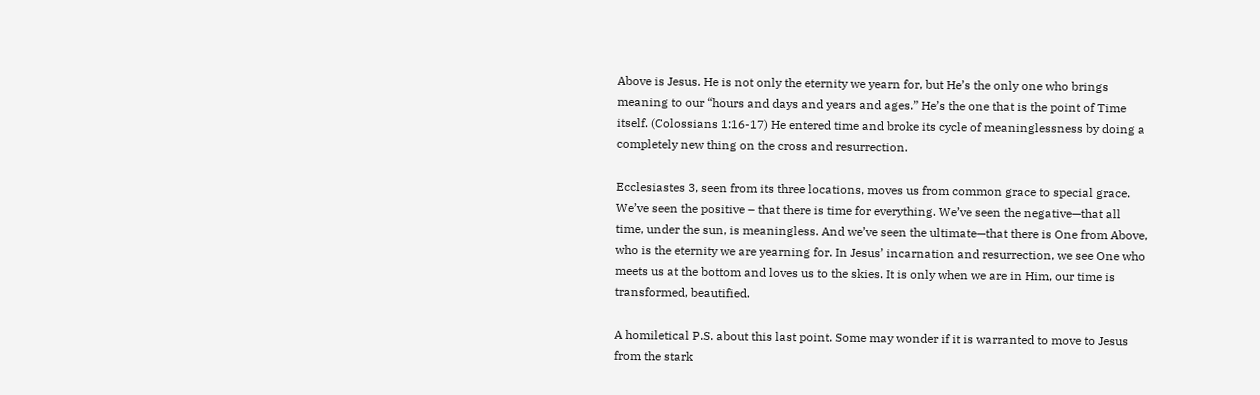Above is Jesus. He is not only the eternity we yearn for, but He’s the only one who brings meaning to our “hours and days and years and ages.” He’s the one that is the point of Time itself. (Colossians 1:16-17) He entered time and broke its cycle of meaninglessness by doing a completely new thing on the cross and resurrection.

Ecclesiastes 3, seen from its three locations, moves us from common grace to special grace. We’ve seen the positive – that there is time for everything. We’ve seen the negative—that all time, under the sun, is meaningless. And we’ve seen the ultimate—that there is One from Above, who is the eternity we are yearning for. In Jesus’ incarnation and resurrection, we see One who meets us at the bottom and loves us to the skies. It is only when we are in Him, our time is transformed, beautified.

A homiletical P.S. about this last point. Some may wonder if it is warranted to move to Jesus from the stark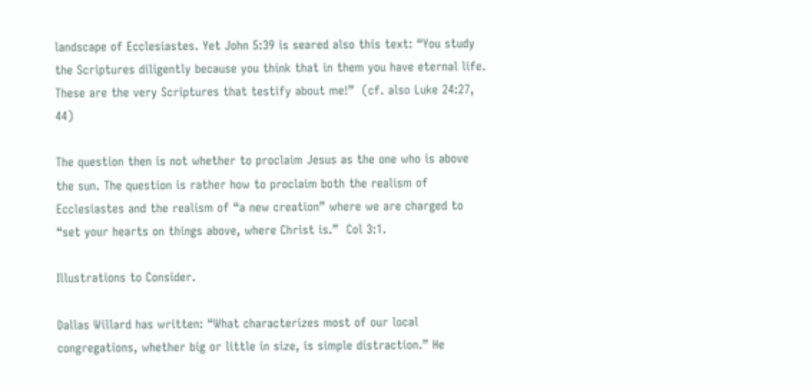landscape of Ecclesiastes. Yet John 5:39 is seared also this text: “You study the Scriptures diligently because you think that in them you have eternal life. These are the very Scriptures that testify about me!”  (cf. also Luke 24:27, 44)

The question then is not whether to proclaim Jesus as the one who is above the sun. The question is rather how to proclaim both the realism of Ecclesiastes and the realism of “a new creation” where we are charged to “set your hearts on things above, where Christ is.”  Col 3:1.

Illustrations to Consider.

Dallas Willard has written: “What characterizes most of our local congregations, whether big or little in size, is simple distraction.” He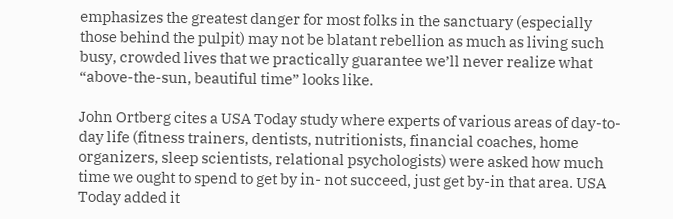emphasizes the greatest danger for most folks in the sanctuary (especially those behind the pulpit) may not be blatant rebellion as much as living such busy, crowded lives that we practically guarantee we’ll never realize what “above-the-sun, beautiful time” looks like.

John Ortberg cites a USA Today study where experts of various areas of day-to-day life (fitness trainers, dentists, nutritionists, financial coaches, home organizers, sleep scientists, relational psychologists) were asked how much time we ought to spend to get by in- not succeed, just get by-in that area. USA Today added it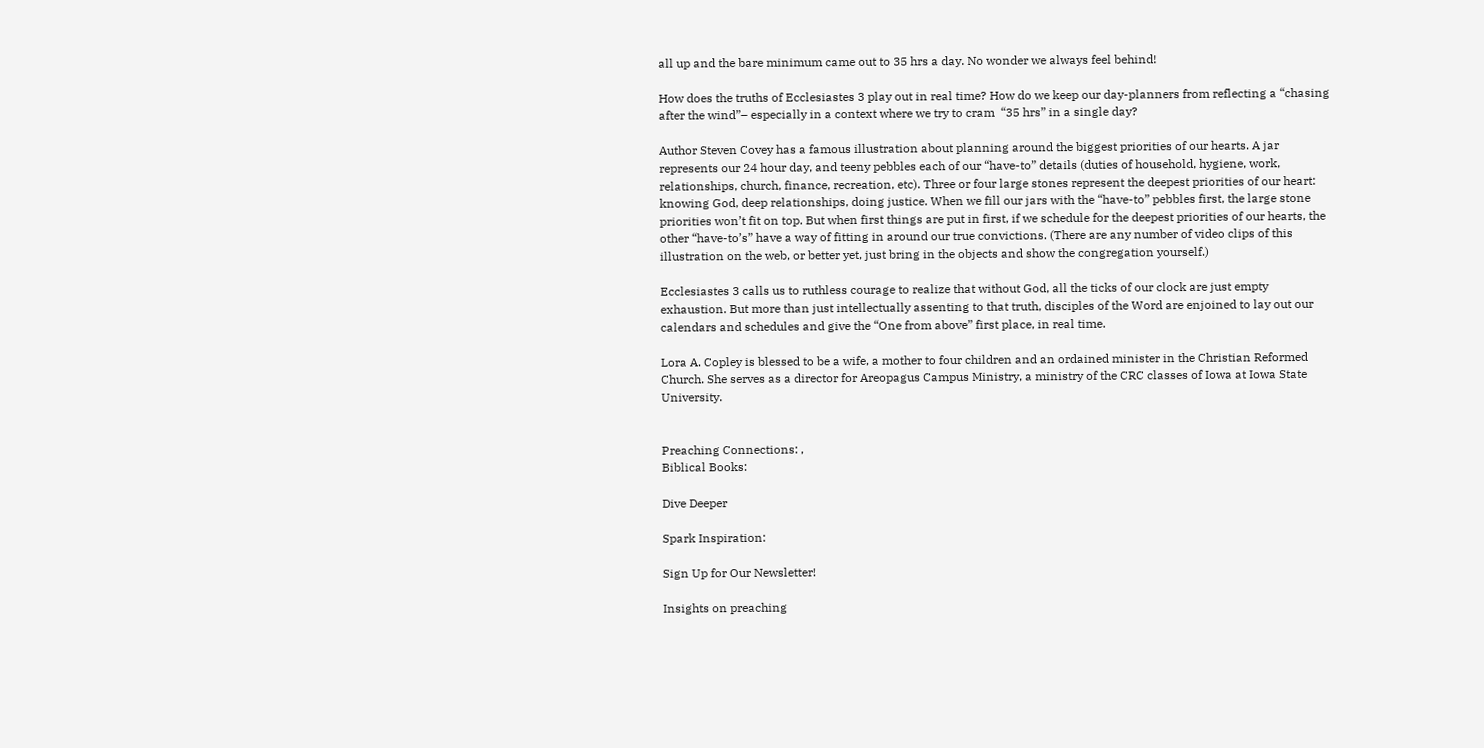all up and the bare minimum came out to 35 hrs a day. No wonder we always feel behind!

How does the truths of Ecclesiastes 3 play out in real time? How do we keep our day-planners from reflecting a “chasing after the wind”– especially in a context where we try to cram  “35 hrs” in a single day?

Author Steven Covey has a famous illustration about planning around the biggest priorities of our hearts. A jar represents our 24 hour day, and teeny pebbles each of our “have-to” details (duties of household, hygiene, work, relationships, church, finance, recreation, etc). Three or four large stones represent the deepest priorities of our heart: knowing God, deep relationships, doing justice. When we fill our jars with the “have-to” pebbles first, the large stone priorities won’t fit on top. But when first things are put in first, if we schedule for the deepest priorities of our hearts, the other “have-to’s” have a way of fitting in around our true convictions. (There are any number of video clips of this illustration on the web, or better yet, just bring in the objects and show the congregation yourself.)

Ecclesiastes 3 calls us to ruthless courage to realize that without God, all the ticks of our clock are just empty exhaustion. But more than just intellectually assenting to that truth, disciples of the Word are enjoined to lay out our calendars and schedules and give the “One from above” first place, in real time.

Lora A. Copley is blessed to be a wife, a mother to four children and an ordained minister in the Christian Reformed Church. She serves as a director for Areopagus Campus Ministry, a ministry of the CRC classes of Iowa at Iowa State University.


Preaching Connections: ,
Biblical Books:

Dive Deeper

Spark Inspiration:

Sign Up for Our Newsletter!

Insights on preaching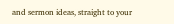and sermon ideas, straight to your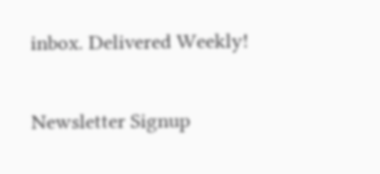inbox. Delivered Weekly!

Newsletter Signup